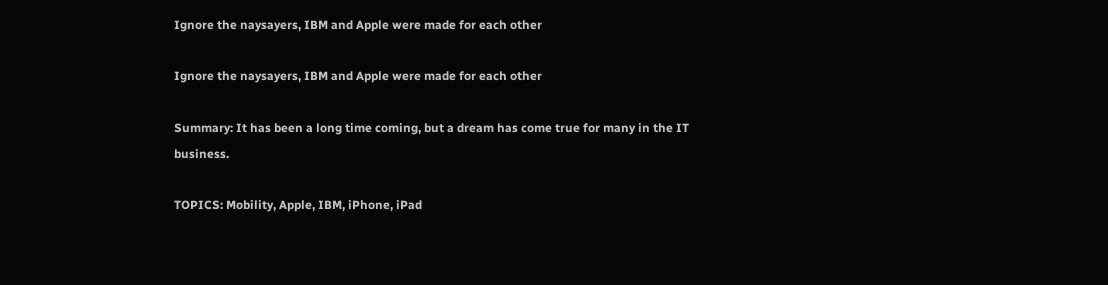Ignore the naysayers, IBM and Apple were made for each other

Ignore the naysayers, IBM and Apple were made for each other

Summary: It has been a long time coming, but a dream has come true for many in the IT business.

TOPICS: Mobility, Apple, IBM, iPhone, iPad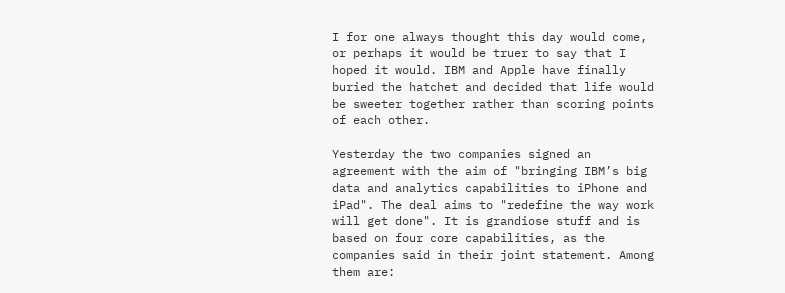I for one always thought this day would come, or perhaps it would be truer to say that I hoped it would. IBM and Apple have finally buried the hatchet and decided that life would be sweeter together rather than scoring points of each other.

Yesterday the two companies signed an agreement with the aim of "bringing IBM’s big data and analytics capabilities to iPhone and iPad". The deal aims to "redefine the way work will get done". It is grandiose stuff and is based on four core capabilities, as the companies said in their joint statement. Among them are: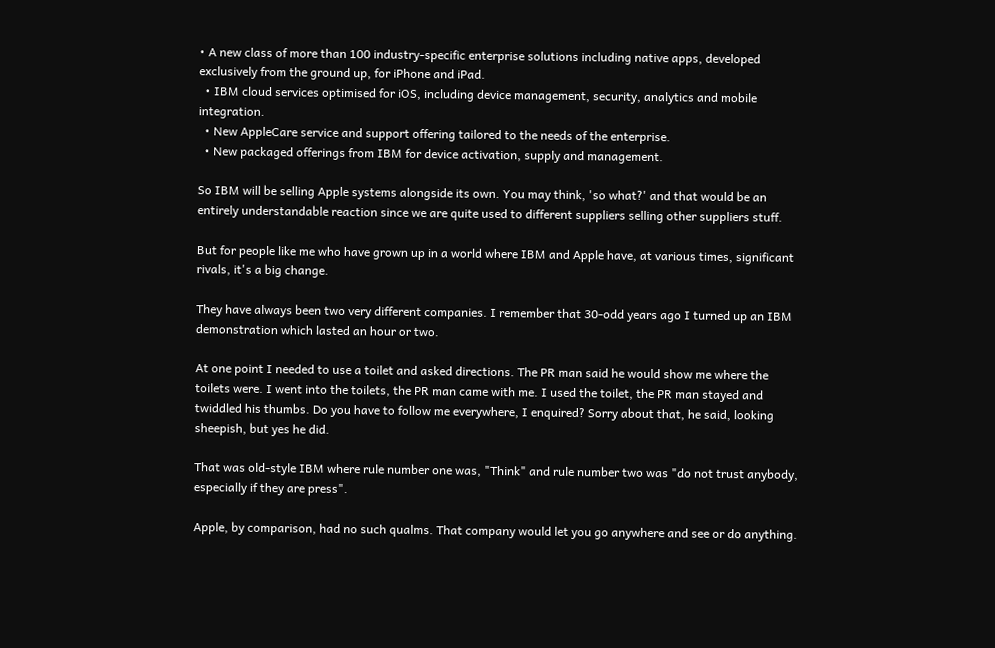• A new class of more than 100 industry-specific enterprise solutions including native apps, developed exclusively from the ground up, for iPhone and iPad.
  • IBM cloud services optimised for iOS, including device management, security, analytics and mobile integration.
  • New AppleCare service and support offering tailored to the needs of the enterprise.
  • New packaged offerings from IBM for device activation, supply and management.

So IBM will be selling Apple systems alongside its own. You may think, 'so what?' and that would be an entirely understandable reaction since we are quite used to different suppliers selling other suppliers stuff.

But for people like me who have grown up in a world where IBM and Apple have, at various times, significant rivals, it's a big change.

They have always been two very different companies. I remember that 30-odd years ago I turned up an IBM demonstration which lasted an hour or two.

At one point I needed to use a toilet and asked directions. The PR man said he would show me where the toilets were. I went into the toilets, the PR man came with me. I used the toilet, the PR man stayed and twiddled his thumbs. Do you have to follow me everywhere, I enquired? Sorry about that, he said, looking sheepish, but yes he did.

That was old-style IBM where rule number one was, "Think" and rule number two was "do not trust anybody, especially if they are press".

Apple, by comparison, had no such qualms. That company would let you go anywhere and see or do anything.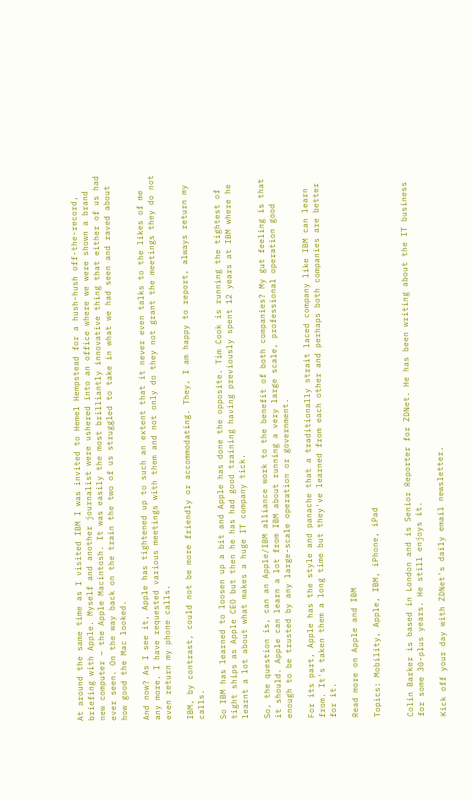At around the same time as I visited IBM I was invited to Hemel Hempstead for a hush-hush off-the-record, briefing with Apple. Myself and another journalist were ushered into an office where we were shown a brand new computer – the Apple Macintosh. It was easily the most brilliantly innovative thing that either of us had ever seen. On the way back on the train the two of us struggled to take in what we had seen and raved about how good the Mac looked.

And now? As I see it, Apple has tightened up to such an extent that it never even talks to the likes of me any more. I have requested various meetings with them and not only do they not grant the meetings they do not even return my phone calls.

IBM, by contrast, could not be more friendly or accommodating. They, I am happy to report, always return my calls.

So IBM has learned to loosen up a bit and Apple has done the opposite. Tim Cook is running the tightest of tight ships as Apple CEO but then he has had good training having previously spent 12 years at IBM where he learnt a lot about what makes a huge IT company tick.

So, the question is, can an Apple/IBM alliance work to the benefit of both companies? My gut feeling is that it should. Apple can learn a lot from IBM about running a very large scale, professional operation good enough to be trusted by any large-scale operation or government.

For its part, Apple has the style and panache that a traditionally strait laced company like IBM can learn from. It's taken them a long time but they've learned from each other and perhaps both companies are better for it.

Read more on Apple and IBM

Topics: Mobility, Apple, IBM, iPhone, iPad


Colin Barker is based in London and is Senior Reporter for ZDNet. He has been writing about the IT business for some 30-plus years. He still enjoys it.

Kick off your day with ZDNet's daily email newsletter.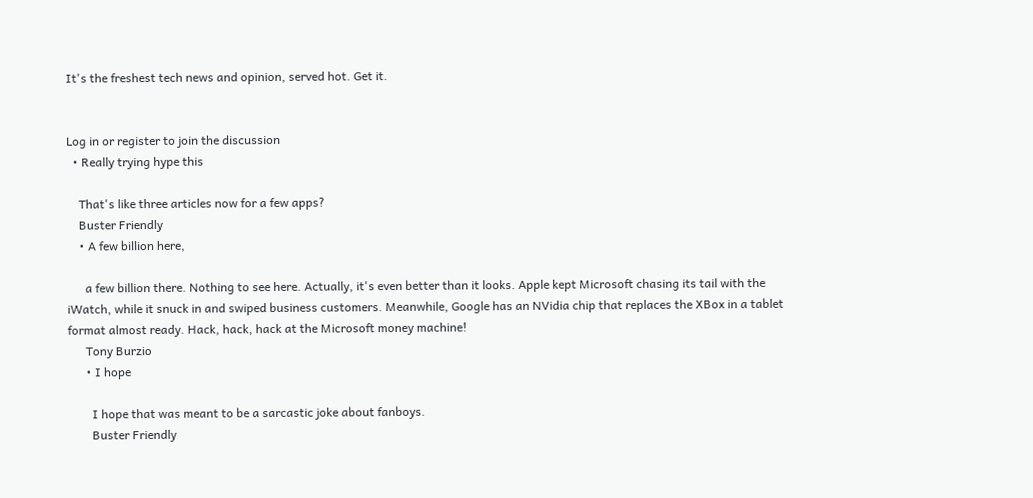It's the freshest tech news and opinion, served hot. Get it.


Log in or register to join the discussion
  • Really trying hype this

    That's like three articles now for a few apps?
    Buster Friendly
    • A few billion here,

      a few billion there. Nothing to see here. Actually, it's even better than it looks. Apple kept Microsoft chasing its tail with the iWatch, while it snuck in and swiped business customers. Meanwhile, Google has an NVidia chip that replaces the XBox in a tablet format almost ready. Hack, hack, hack at the Microsoft money machine!
      Tony Burzio
      • I hope

        I hope that was meant to be a sarcastic joke about fanboys.
        Buster Friendly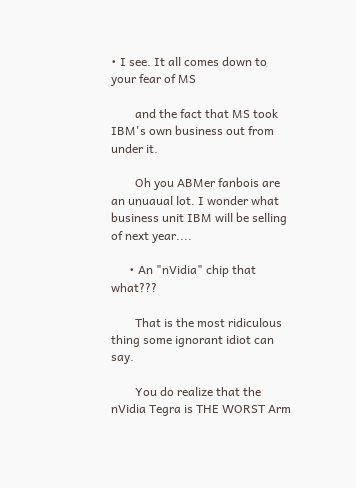• I see. It all comes down to your fear of MS

        and the fact that MS took IBM's own business out from under it.

        Oh you ABMer fanbois are an unuaual lot. I wonder what business unit IBM will be selling of next year....

      • An "nVidia" chip that what???

        That is the most ridiculous thing some ignorant idiot can say.

        You do realize that the nVidia Tegra is THE WORST Arm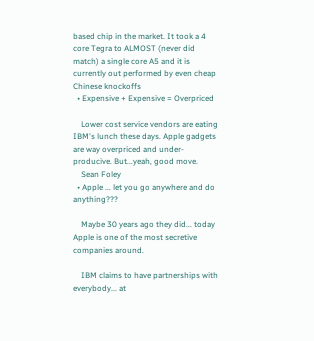based chip in the market. It took a 4 core Tegra to ALMOST (never did match) a single core A5 and it is currently out performed by even cheap Chinese knockoffs
  • Expensive + Expensive = Overpriced

    Lower cost service vendors are eating IBM's lunch these days. Apple gadgets are way overpriced and under-producive. But...yeah, good move.
    Sean Foley
  • Apple ... let you go anywhere and do anything???

    Maybe 30 years ago they did... today Apple is one of the most secretive companies around.

    IBM claims to have partnerships with everybody... at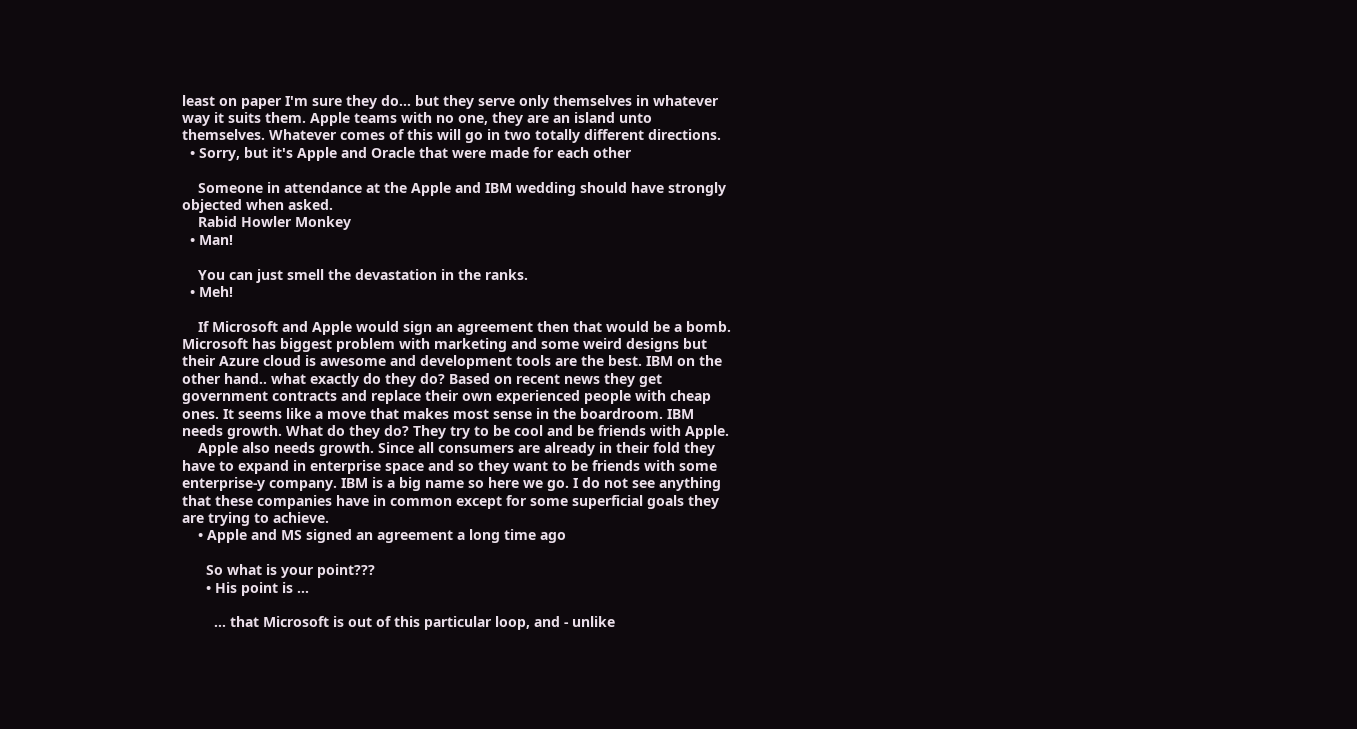least on paper I'm sure they do... but they serve only themselves in whatever way it suits them. Apple teams with no one, they are an island unto themselves. Whatever comes of this will go in two totally different directions.
  • Sorry, but it's Apple and Oracle that were made for each other

    Someone in attendance at the Apple and IBM wedding should have strongly objected when asked.
    Rabid Howler Monkey
  • Man!

    You can just smell the devastation in the ranks.
  • Meh!

    If Microsoft and Apple would sign an agreement then that would be a bomb. Microsoft has biggest problem with marketing and some weird designs but their Azure cloud is awesome and development tools are the best. IBM on the other hand.. what exactly do they do? Based on recent news they get government contracts and replace their own experienced people with cheap ones. It seems like a move that makes most sense in the boardroom. IBM needs growth. What do they do? They try to be cool and be friends with Apple.
    Apple also needs growth. Since all consumers are already in their fold they have to expand in enterprise space and so they want to be friends with some enterprise-y company. IBM is a big name so here we go. I do not see anything that these companies have in common except for some superficial goals they are trying to achieve.
    • Apple and MS signed an agreement a long time ago

      So what is your point???
      • His point is ...

        ... that Microsoft is out of this particular loop, and - unlike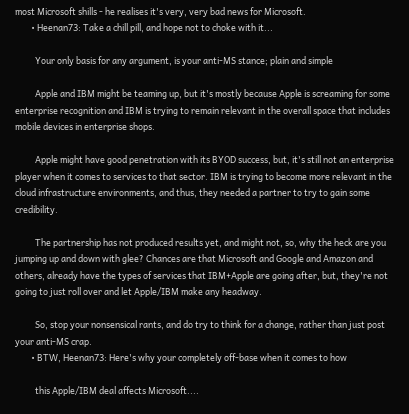most Microsoft shills - he realises it's very, very bad news for Microsoft.
        • Heenan73: Take a chill pill, and hope not to choke with it...

          Your only basis for any argument, is your anti-MS stance; plain and simple

          Apple and IBM might be teaming up, but it's mostly because Apple is screaming for some enterprise recognition and IBM is trying to remain relevant in the overall space that includes mobile devices in enterprise shops.

          Apple might have good penetration with its BYOD success, but, it's still not an enterprise player when it comes to services to that sector. IBM is trying to become more relevant in the cloud infrastructure environments, and thus, they needed a partner to try to gain some credibility.

          The partnership has not produced results yet, and might not, so, why the heck are you jumping up and down with glee? Chances are that Microsoft and Google and Amazon and others, already have the types of services that IBM+Apple are going after, but, they're not going to just roll over and let Apple/IBM make any headway.

          So, stop your nonsensical rants, and do try to think for a change, rather than just post your anti-MS crap.
        • BTW, Heenan73: Here's why your completely off-base when it comes to how

          this Apple/IBM deal affects Microsoft....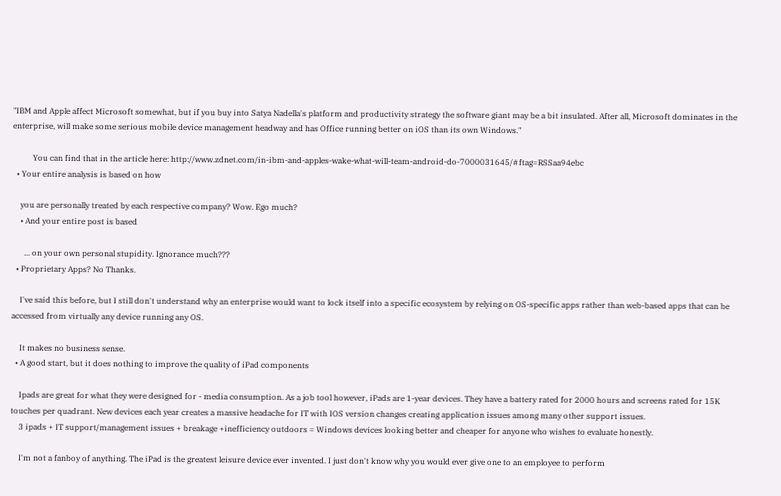"IBM and Apple affect Microsoft somewhat, but if you buy into Satya Nadella's platform and productivity strategy the software giant may be a bit insulated. After all, Microsoft dominates in the enterprise, will make some serious mobile device management headway and has Office running better on iOS than its own Windows."

          You can find that in the article here: http://www.zdnet.com/in-ibm-and-apples-wake-what-will-team-android-do-7000031645/#ftag=RSSaa94ebc
  • Your entire analysis is based on how

    you are personally treated by each respective company? Wow. Ego much?
    • And your entire post is based

      ... on your own personal stupidity. Ignorance much???
  • Proprietary Apps? No Thanks.

    I've said this before, but I still don't understand why an enterprise would want to lock itself into a specific ecosystem by relying on OS-specific apps rather than web-based apps that can be accessed from virtually any device running any OS.

    It makes no business sense.
  • A good start, but it does nothing to improve the quality of iPad components

    Ipads are great for what they were designed for - media consumption. As a job tool however, iPads are 1-year devices. They have a battery rated for 2000 hours and screens rated for 15K touches per quadrant. New devices each year creates a massive headache for IT with IOS version changes creating application issues among many other support issues.
    3 ipads + IT support/management issues + breakage +inefficiency outdoors = Windows devices looking better and cheaper for anyone who wishes to evaluate honestly.

    I'm not a fanboy of anything. The iPad is the greatest leisure device ever invented. I just don't know why you would ever give one to an employee to perform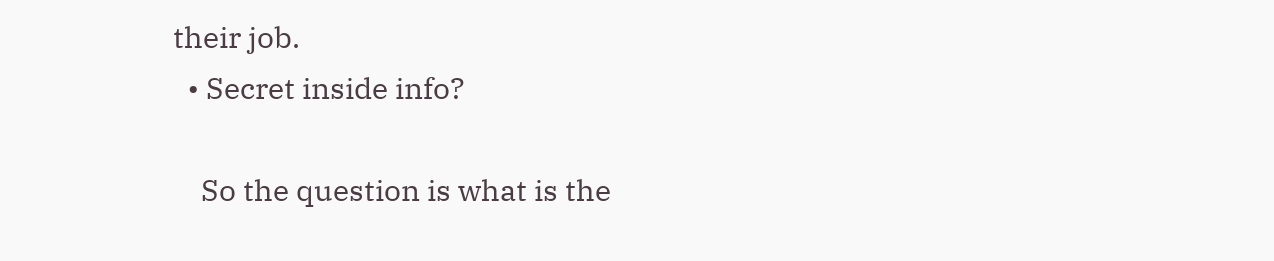their job.
  • Secret inside info?

    So the question is what is the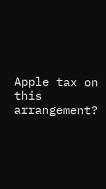Apple tax on this arrangement?